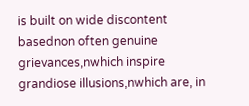is built on wide discontent basednon often genuine grievances,nwhich inspire grandiose illusions,nwhich are, in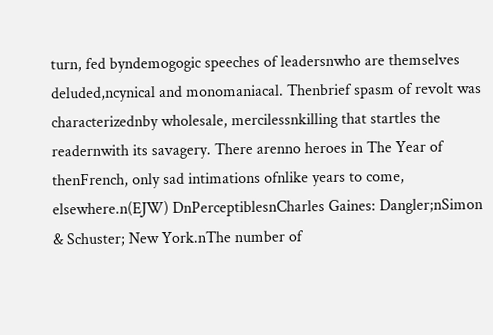turn, fed byndemogogic speeches of leadersnwho are themselves deluded,ncynical and monomaniacal. Thenbrief spasm of revolt was characterizednby wholesale, mercilessnkilling that startles the readernwith its savagery. There arenno heroes in The Year of thenFrench, only sad intimations ofnlike years to come, elsewhere.n(EJW) DnPerceptiblesnCharles Gaines: Dangler;nSimon & Schuster; New York.nThe number of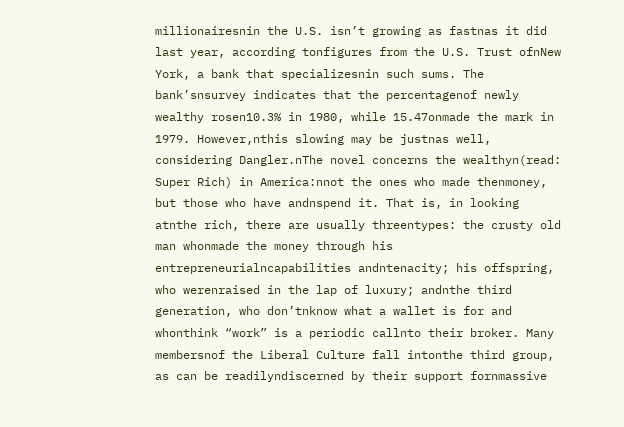millionairesnin the U.S. isn’t growing as fastnas it did last year, according tonfigures from the U.S. Trust ofnNew York, a bank that specializesnin such sums. The bank’snsurvey indicates that the percentagenof newly wealthy rosen10.3% in 1980, while 15.47onmade the mark in 1979. However,nthis slowing may be justnas well, considering Dangler.nThe novel concerns the wealthyn(read: Super Rich) in America:nnot the ones who made thenmoney, but those who have andnspend it. That is, in looking atnthe rich, there are usually threentypes: the crusty old man whonmade the money through his entrepreneurialncapabilities andntenacity; his offspring, who werenraised in the lap of luxury; andnthe third generation, who don’tnknow what a wallet is for and whonthink “work” is a periodic callnto their broker. Many membersnof the Liberal Culture fall intonthe third group, as can be readilyndiscerned by their support fornmassive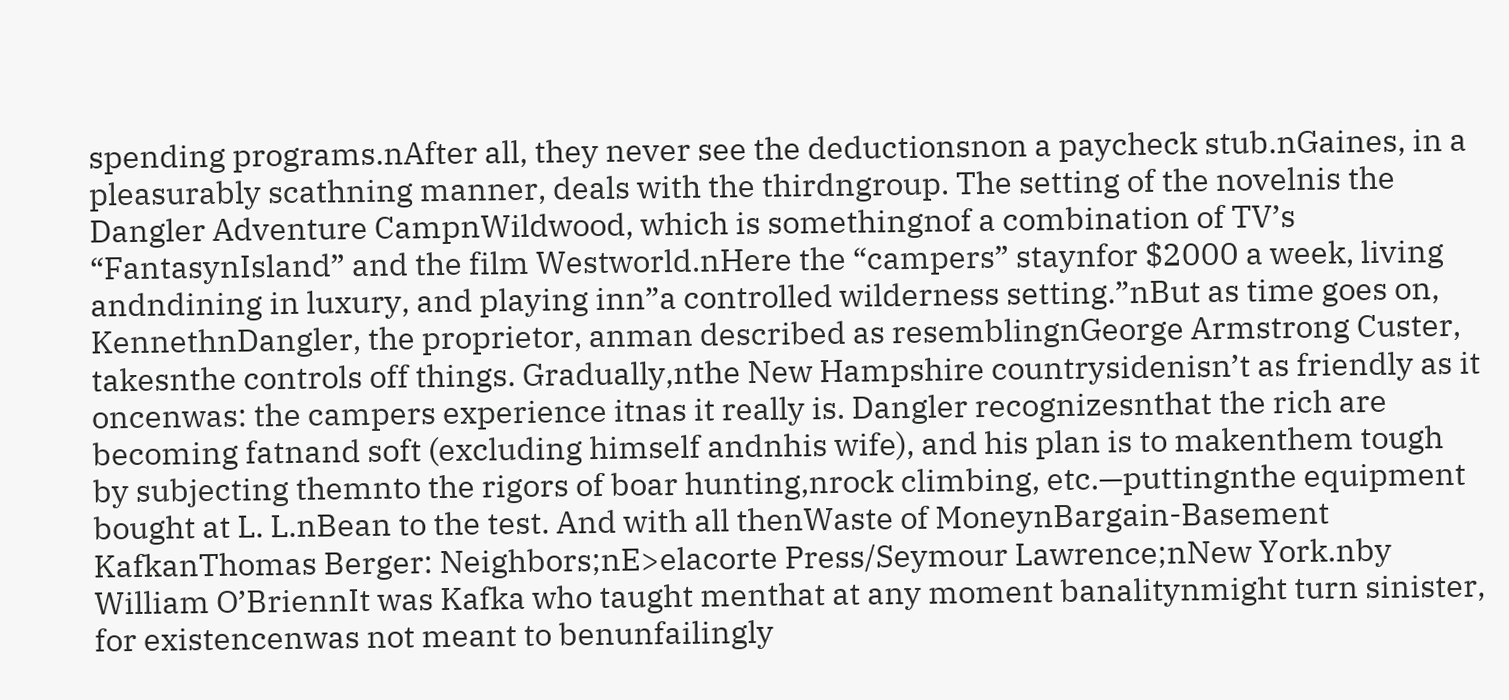spending programs.nAfter all, they never see the deductionsnon a paycheck stub.nGaines, in a pleasurably scathning manner, deals with the thirdngroup. The setting of the novelnis the Dangler Adventure CampnWildwood, which is somethingnof a combination of TV’s “FantasynIsland” and the film Westworld.nHere the “campers” staynfor $2000 a week, living andndining in luxury, and playing inn”a controlled wilderness setting.”nBut as time goes on, KennethnDangler, the proprietor, anman described as resemblingnGeorge Armstrong Custer, takesnthe controls off things. Gradually,nthe New Hampshire countrysidenisn’t as friendly as it oncenwas: the campers experience itnas it really is. Dangler recognizesnthat the rich are becoming fatnand soft (excluding himself andnhis wife), and his plan is to makenthem tough by subjecting themnto the rigors of boar hunting,nrock climbing, etc.—puttingnthe equipment bought at L. L.nBean to the test. And with all thenWaste of MoneynBargain-Basement KafkanThomas Berger: Neighbors;nE>elacorte Press/Seymour Lawrence;nNew York.nby William O’BriennIt was Kafka who taught menthat at any moment banalitynmight turn sinister, for existencenwas not meant to benunfailingly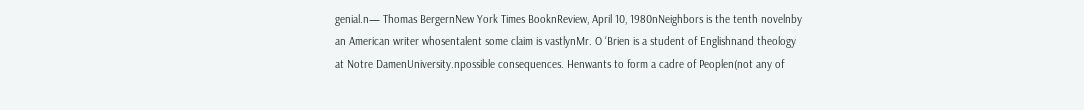genial.n— Thomas BergernNew York Times BooknReview, April 10, 1980nNeighbors is the tenth novelnby an American writer whosentalent some claim is vastlynMr. O ‘Brien is a student of Englishnand theology at Notre DamenUniversity.npossible consequences. Henwants to form a cadre of Peoplen(not any of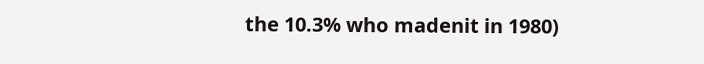the 10.3% who madenit in 1980)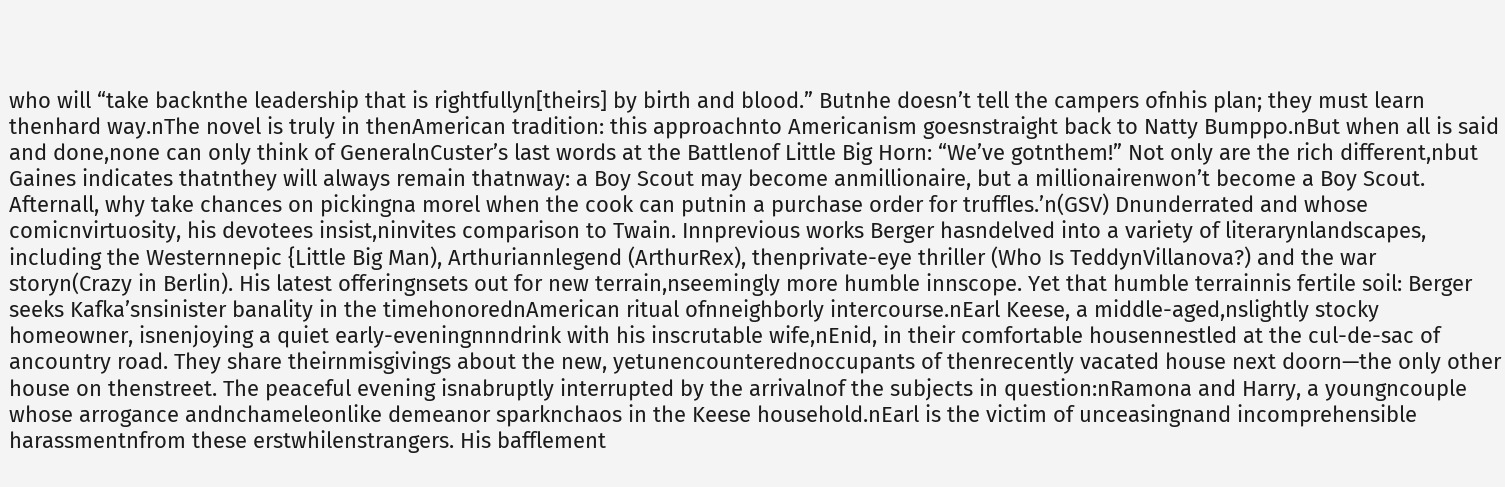who will “take backnthe leadership that is rightfullyn[theirs] by birth and blood.” Butnhe doesn’t tell the campers ofnhis plan; they must learn thenhard way.nThe novel is truly in thenAmerican tradition: this approachnto Americanism goesnstraight back to Natty Bumppo.nBut when all is said and done,none can only think of GeneralnCuster’s last words at the Battlenof Little Big Horn: “We’ve gotnthem!” Not only are the rich different,nbut Gaines indicates thatnthey will always remain thatnway: a Boy Scout may become anmillionaire, but a millionairenwon’t become a Boy Scout. Afternall, why take chances on pickingna morel when the cook can putnin a purchase order for truffles.’n(GSV) Dnunderrated and whose comicnvirtuosity, his devotees insist,ninvites comparison to Twain. Innprevious works Berger hasndelved into a variety of literarynlandscapes, including the Westernnepic {Little Big Man), Arthuriannlegend (ArthurRex), thenprivate-eye thriller (Who Is TeddynVillanova?) and the war storyn(Crazy in Berlin). His latest offeringnsets out for new terrain,nseemingly more humble innscope. Yet that humble terrainnis fertile soil: Berger seeks Kafka’snsinister banality in the timehonorednAmerican ritual ofnneighborly intercourse.nEarl Keese, a middle-aged,nslightly stocky homeowner, isnenjoying a quiet early-eveningnnndrink with his inscrutable wife,nEnid, in their comfortable housennestled at the cul-de-sac of ancountry road. They share theirnmisgivings about the new, yetunencounterednoccupants of thenrecently vacated house next doorn—the only other house on thenstreet. The peaceful evening isnabruptly interrupted by the arrivalnof the subjects in question:nRamona and Harry, a youngncouple whose arrogance andnchameleonlike demeanor sparknchaos in the Keese household.nEarl is the victim of unceasingnand incomprehensible harassmentnfrom these erstwhilenstrangers. His bafflement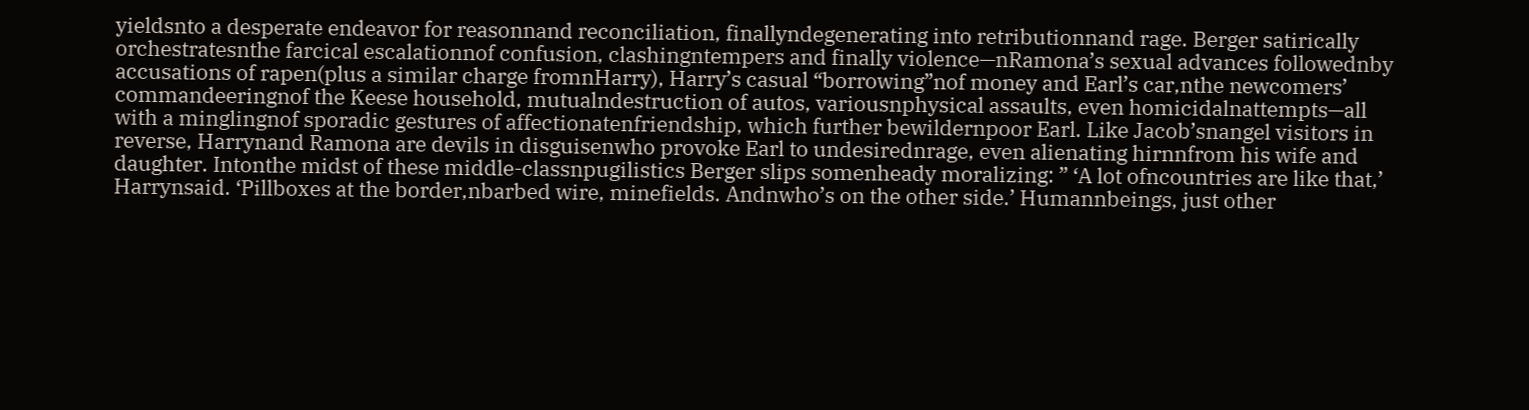yieldsnto a desperate endeavor for reasonnand reconciliation, finallyndegenerating into retributionnand rage. Berger satirically orchestratesnthe farcical escalationnof confusion, clashingntempers and finally violence—nRamona’s sexual advances followednby accusations of rapen(plus a similar charge fromnHarry), Harry’s casual “borrowing”nof money and Earl’s car,nthe newcomers’ commandeeringnof the Keese household, mutualndestruction of autos, variousnphysical assaults, even homicidalnattempts—all with a minglingnof sporadic gestures of affectionatenfriendship, which further bewildernpoor Earl. Like Jacob’snangel visitors in reverse, Harrynand Ramona are devils in disguisenwho provoke Earl to undesirednrage, even alienating hirnnfrom his wife and daughter. Intonthe midst of these middle-classnpugilistics Berger slips somenheady moralizing: ” ‘A lot ofncountries are like that,’ Harrynsaid. ‘Pillboxes at the border,nbarbed wire, minefields. Andnwho’s on the other side.’ Humannbeings, just other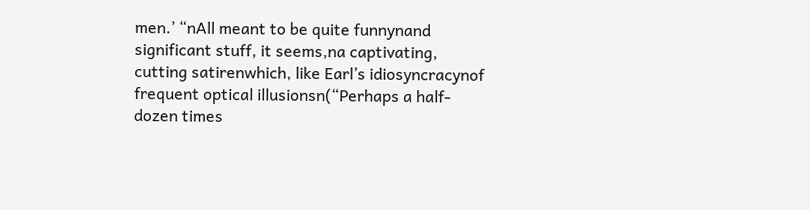men.’ “nAll meant to be quite funnynand significant stuff, it seems,na captivating, cutting satirenwhich, like Earl’s idiosyncracynof frequent optical illusionsn(“Perhaps a half-dozen times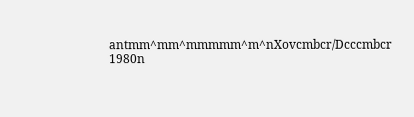antmm^mm^mmmmm^m^nXovcmbcr/Dcccmbcr 1980n